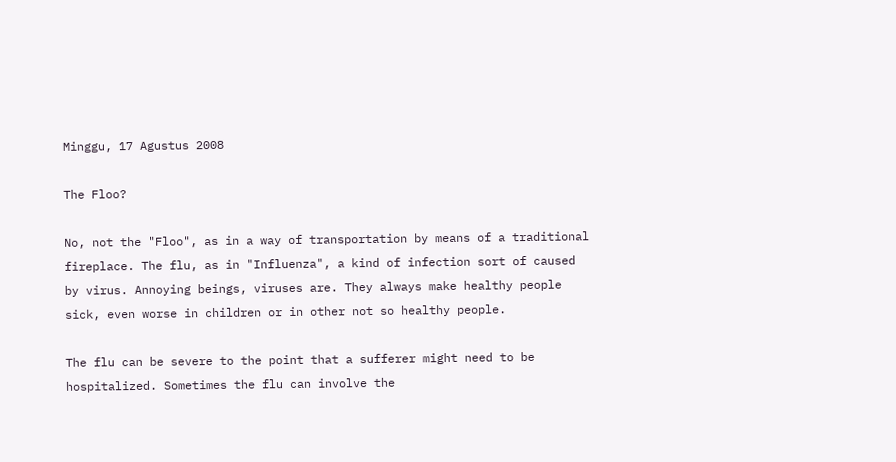Minggu, 17 Agustus 2008

The Floo?

No, not the "Floo", as in a way of transportation by means of a traditional fireplace. The flu, as in "Influenza", a kind of infection sort of caused by virus. Annoying beings, viruses are. They always make healthy people sick, even worse in children or in other not so healthy people.

The flu can be severe to the point that a sufferer might need to be hospitalized. Sometimes the flu can involve the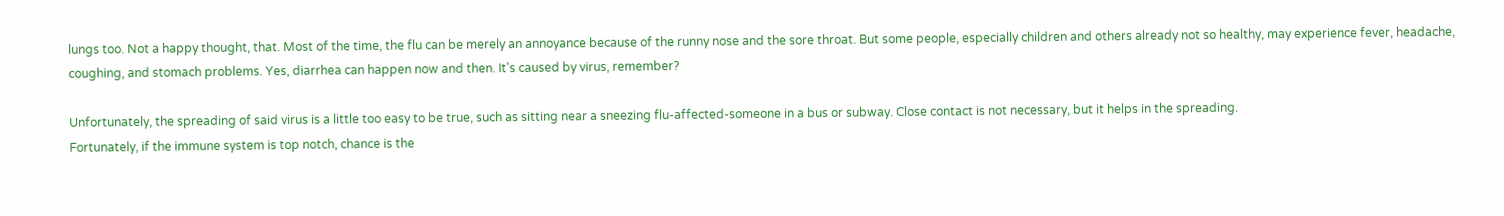lungs too. Not a happy thought, that. Most of the time, the flu can be merely an annoyance because of the runny nose and the sore throat. But some people, especially children and others already not so healthy, may experience fever, headache, coughing, and stomach problems. Yes, diarrhea can happen now and then. It's caused by virus, remember?

Unfortunately, the spreading of said virus is a little too easy to be true, such as sitting near a sneezing flu-affected-someone in a bus or subway. Close contact is not necessary, but it helps in the spreading.
Fortunately, if the immune system is top notch, chance is the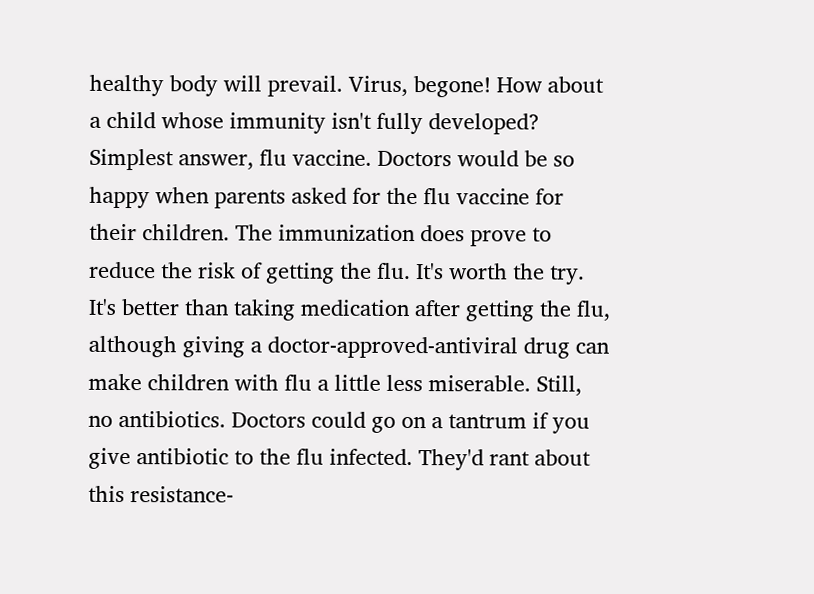healthy body will prevail. Virus, begone! How about a child whose immunity isn't fully developed? Simplest answer, flu vaccine. Doctors would be so happy when parents asked for the flu vaccine for their children. The immunization does prove to reduce the risk of getting the flu. It's worth the try. It's better than taking medication after getting the flu, although giving a doctor-approved-antiviral drug can make children with flu a little less miserable. Still, no antibiotics. Doctors could go on a tantrum if you give antibiotic to the flu infected. They'd rant about this resistance-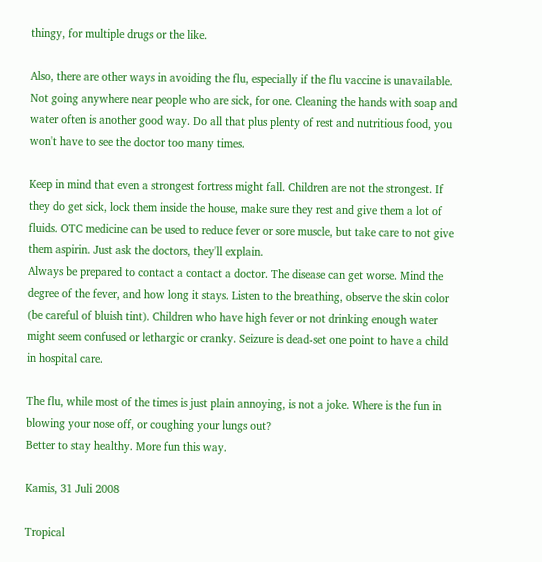thingy, for multiple drugs or the like.

Also, there are other ways in avoiding the flu, especially if the flu vaccine is unavailable. Not going anywhere near people who are sick, for one. Cleaning the hands with soap and water often is another good way. Do all that plus plenty of rest and nutritious food, you won't have to see the doctor too many times.

Keep in mind that even a strongest fortress might fall. Children are not the strongest. If they do get sick, lock them inside the house, make sure they rest and give them a lot of fluids. OTC medicine can be used to reduce fever or sore muscle, but take care to not give them aspirin. Just ask the doctors, they'll explain.
Always be prepared to contact a contact a doctor. The disease can get worse. Mind the degree of the fever, and how long it stays. Listen to the breathing, observe the skin color (be careful of bluish tint). Children who have high fever or not drinking enough water might seem confused or lethargic or cranky. Seizure is dead-set one point to have a child in hospital care.

The flu, while most of the times is just plain annoying, is not a joke. Where is the fun in blowing your nose off, or coughing your lungs out?
Better to stay healthy. More fun this way.

Kamis, 31 Juli 2008

Tropical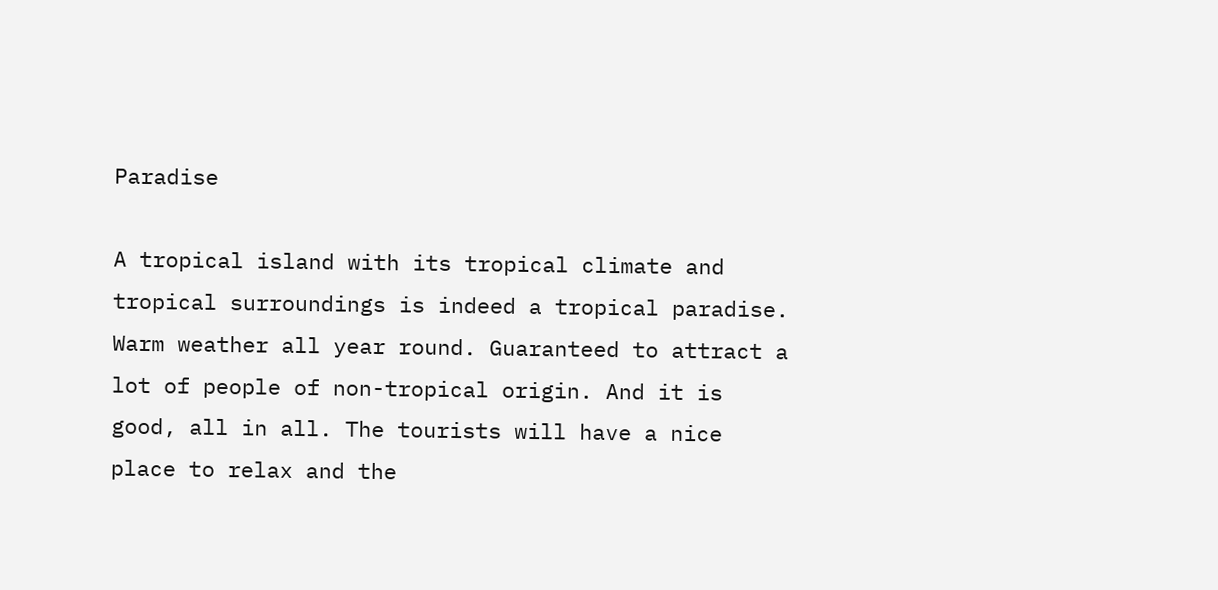Paradise

A tropical island with its tropical climate and tropical surroundings is indeed a tropical paradise. Warm weather all year round. Guaranteed to attract a lot of people of non-tropical origin. And it is good, all in all. The tourists will have a nice place to relax and the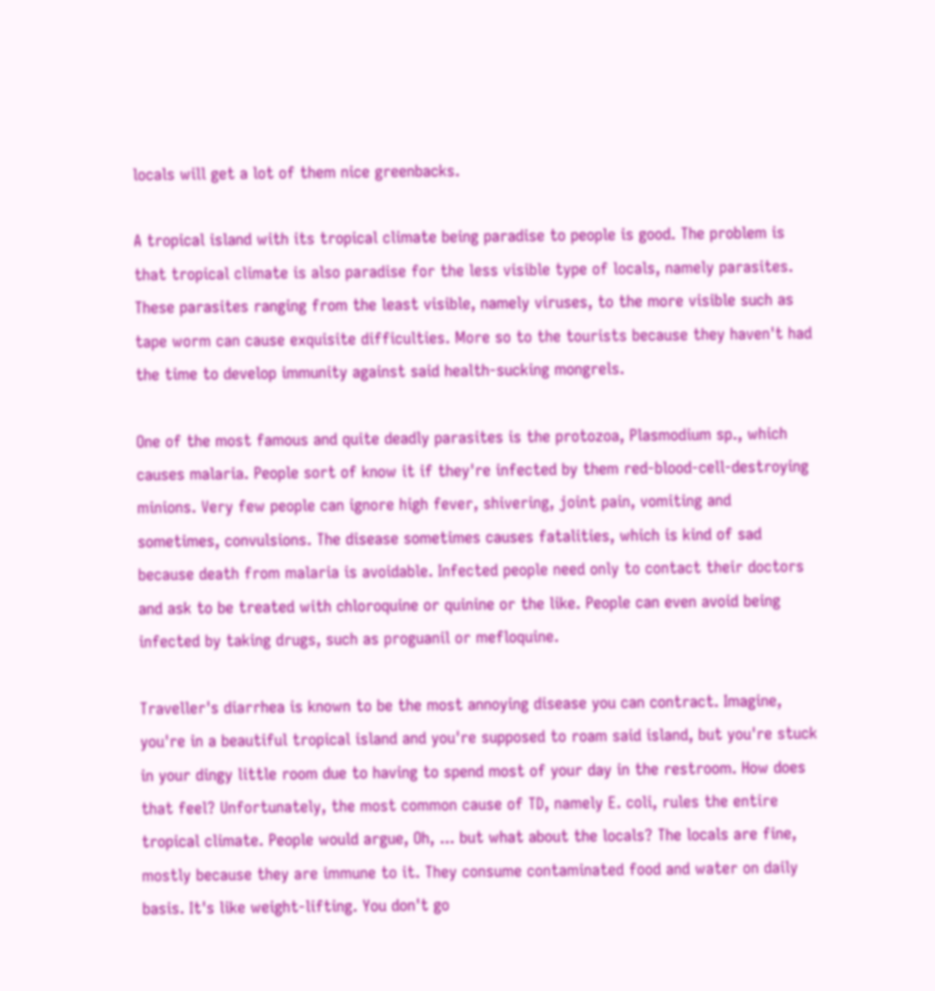locals will get a lot of them nice greenbacks.

A tropical island with its tropical climate being paradise to people is good. The problem is that tropical climate is also paradise for the less visible type of locals, namely parasites. These parasites ranging from the least visible, namely viruses, to the more visible such as tape worm can cause exquisite difficulties. More so to the tourists because they haven't had the time to develop immunity against said health-sucking mongrels.

One of the most famous and quite deadly parasites is the protozoa, Plasmodium sp., which causes malaria. People sort of know it if they're infected by them red-blood-cell-destroying minions. Very few people can ignore high fever, shivering, joint pain, vomiting and sometimes, convulsions. The disease sometimes causes fatalities, which is kind of sad because death from malaria is avoidable. Infected people need only to contact their doctors and ask to be treated with chloroquine or quinine or the like. People can even avoid being infected by taking drugs, such as proguanil or mefloquine.

Traveller's diarrhea is known to be the most annoying disease you can contract. Imagine, you're in a beautiful tropical island and you're supposed to roam said island, but you're stuck in your dingy little room due to having to spend most of your day in the restroom. How does that feel? Unfortunately, the most common cause of TD, namely E. coli, rules the entire tropical climate. People would argue, Oh, ... but what about the locals? The locals are fine, mostly because they are immune to it. They consume contaminated food and water on daily basis. It's like weight-lifting. You don't go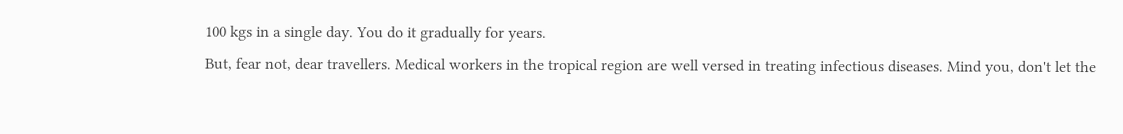100 kgs in a single day. You do it gradually for years.
But, fear not, dear travellers. Medical workers in the tropical region are well versed in treating infectious diseases. Mind you, don't let the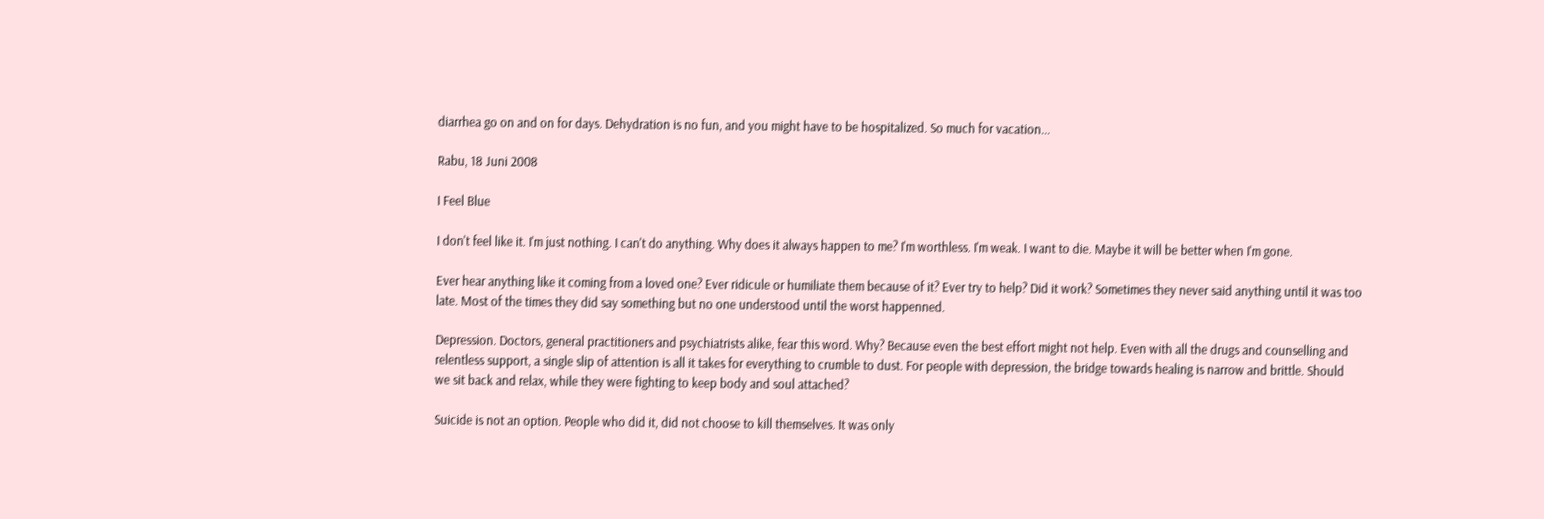diarrhea go on and on for days. Dehydration is no fun, and you might have to be hospitalized. So much for vacation...

Rabu, 18 Juni 2008

I Feel Blue

I don't feel like it. I'm just nothing. I can't do anything. Why does it always happen to me? I'm worthless. I'm weak. I want to die. Maybe it will be better when I'm gone.

Ever hear anything like it coming from a loved one? Ever ridicule or humiliate them because of it? Ever try to help? Did it work? Sometimes they never said anything until it was too late. Most of the times they did say something but no one understood until the worst happenned.

Depression. Doctors, general practitioners and psychiatrists alike, fear this word. Why? Because even the best effort might not help. Even with all the drugs and counselling and relentless support, a single slip of attention is all it takes for everything to crumble to dust. For people with depression, the bridge towards healing is narrow and brittle. Should we sit back and relax, while they were fighting to keep body and soul attached?

Suicide is not an option. People who did it, did not choose to kill themselves. It was only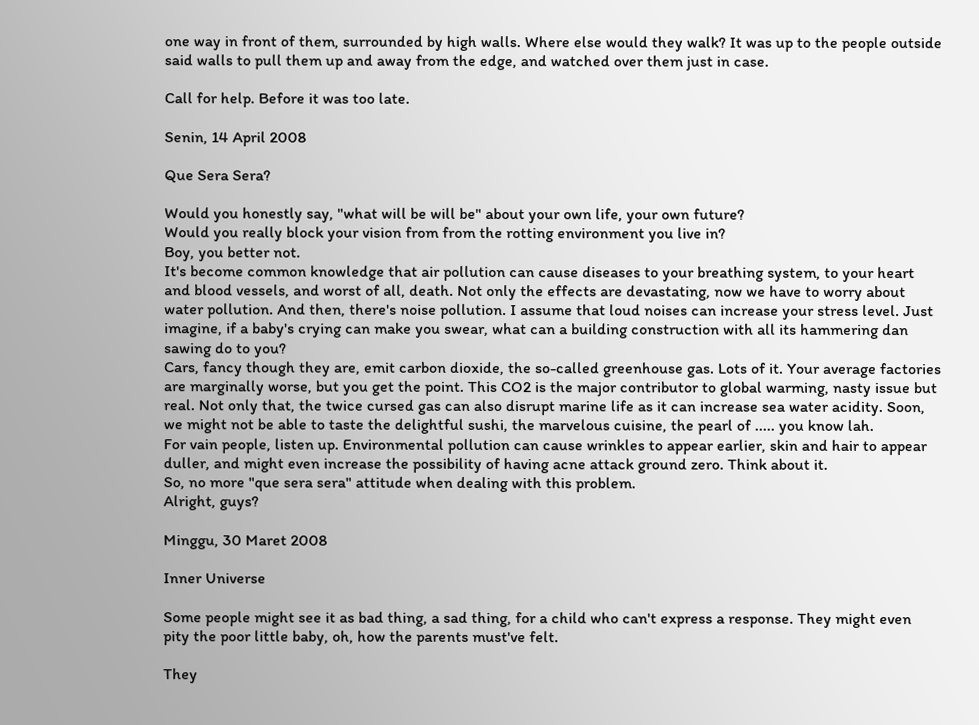one way in front of them, surrounded by high walls. Where else would they walk? It was up to the people outside said walls to pull them up and away from the edge, and watched over them just in case.

Call for help. Before it was too late.

Senin, 14 April 2008

Que Sera Sera?

Would you honestly say, "what will be will be" about your own life, your own future?
Would you really block your vision from from the rotting environment you live in?
Boy, you better not.
It's become common knowledge that air pollution can cause diseases to your breathing system, to your heart and blood vessels, and worst of all, death. Not only the effects are devastating, now we have to worry about water pollution. And then, there's noise pollution. I assume that loud noises can increase your stress level. Just imagine, if a baby's crying can make you swear, what can a building construction with all its hammering dan sawing do to you?
Cars, fancy though they are, emit carbon dioxide, the so-called greenhouse gas. Lots of it. Your average factories are marginally worse, but you get the point. This CO2 is the major contributor to global warming, nasty issue but real. Not only that, the twice cursed gas can also disrupt marine life as it can increase sea water acidity. Soon, we might not be able to taste the delightful sushi, the marvelous cuisine, the pearl of ..... you know lah.
For vain people, listen up. Environmental pollution can cause wrinkles to appear earlier, skin and hair to appear duller, and might even increase the possibility of having acne attack ground zero. Think about it.
So, no more "que sera sera" attitude when dealing with this problem.
Alright, guys?

Minggu, 30 Maret 2008

Inner Universe

Some people might see it as bad thing, a sad thing, for a child who can't express a response. They might even pity the poor little baby, oh, how the parents must've felt.

They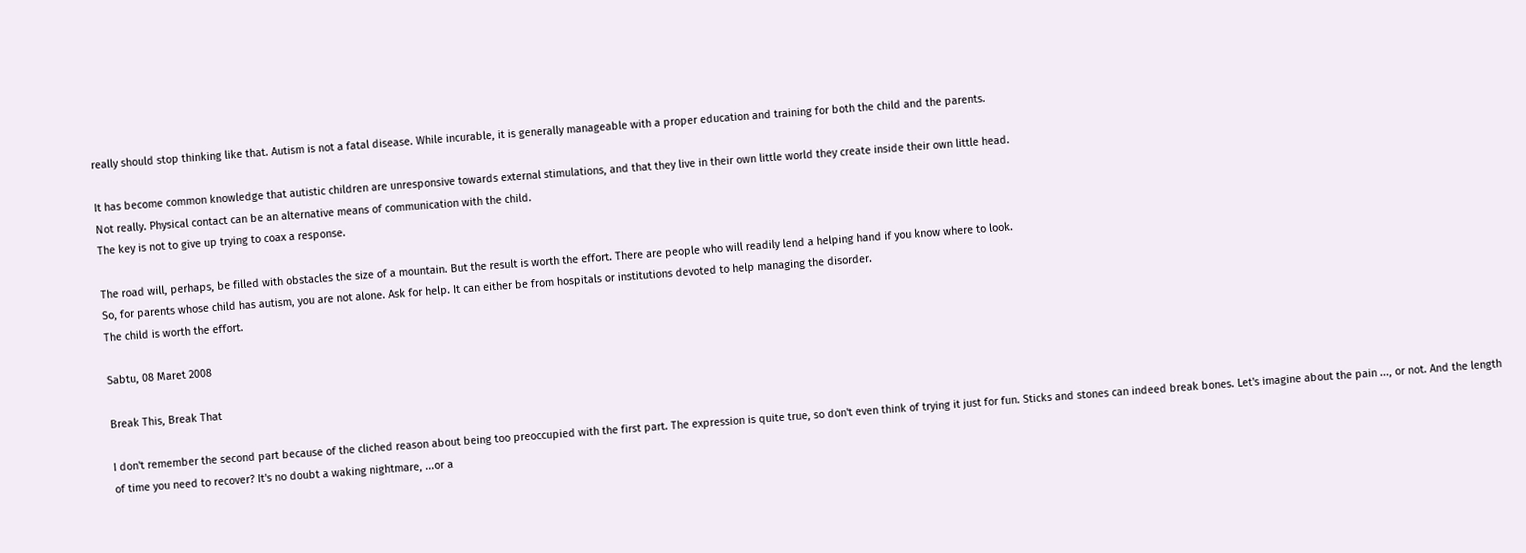really should stop thinking like that. Autism is not a fatal disease. While incurable, it is generally manageable with a proper education and training for both the child and the parents.

It has become common knowledge that autistic children are unresponsive towards external stimulations, and that they live in their own little world they create inside their own little head.
Not really. Physical contact can be an alternative means of communication with the child.
The key is not to give up trying to coax a response.

The road will, perhaps, be filled with obstacles the size of a mountain. But the result is worth the effort. There are people who will readily lend a helping hand if you know where to look.
So, for parents whose child has autism, you are not alone. Ask for help. It can either be from hospitals or institutions devoted to help managing the disorder.
The child is worth the effort.

Sabtu, 08 Maret 2008

Break This, Break That

I don't remember the second part because of the cliched reason about being too preoccupied with the first part. The expression is quite true, so don't even think of trying it just for fun. Sticks and stones can indeed break bones. Let's imagine about the pain ..., or not. And the length of time you need to recover? It's no doubt a waking nightmare, ...or a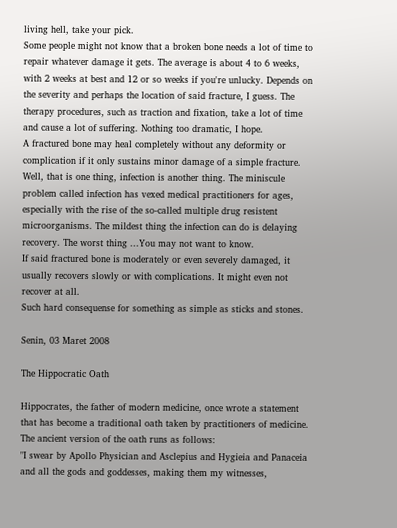living hell, take your pick.
Some people might not know that a broken bone needs a lot of time to repair whatever damage it gets. The average is about 4 to 6 weeks, with 2 weeks at best and 12 or so weeks if you're unlucky. Depends on the severity and perhaps the location of said fracture, I guess. The therapy procedures, such as traction and fixation, take a lot of time and cause a lot of suffering. Nothing too dramatic, I hope.
A fractured bone may heal completely without any deformity or complication if it only sustains minor damage of a simple fracture. Well, that is one thing, infection is another thing. The miniscule problem called infection has vexed medical practitioners for ages, especially with the rise of the so-called multiple drug resistent microorganisms. The mildest thing the infection can do is delaying recovery. The worst thing ...You may not want to know.
If said fractured bone is moderately or even severely damaged, it usually recovers slowly or with complications. It might even not recover at all.
Such hard consequense for something as simple as sticks and stones.

Senin, 03 Maret 2008

The Hippocratic Oath

Hippocrates, the father of modern medicine, once wrote a statement that has become a traditional oath taken by practitioners of medicine.
The ancient version of the oath runs as follows:
"I swear by Apollo Physician and Asclepius and Hygieia and Panaceia and all the gods and goddesses, making them my witnesses,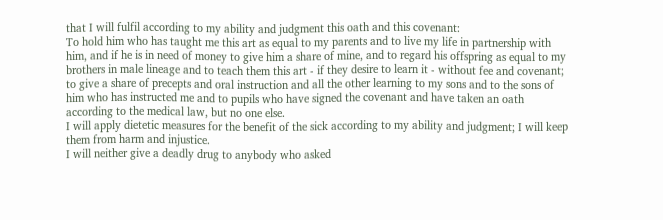that I will fulfil according to my ability and judgment this oath and this covenant:
To hold him who has taught me this art as equal to my parents and to live my life in partnership with him, and if he is in need of money to give him a share of mine, and to regard his offspring as equal to my brothers in male lineage and to teach them this art - if they desire to learn it - without fee and covenant; to give a share of precepts and oral instruction and all the other learning to my sons and to the sons of him who has instructed me and to pupils who have signed the covenant and have taken an oath according to the medical law, but no one else.
I will apply dietetic measures for the benefit of the sick according to my ability and judgment; I will keep them from harm and injustice.
I will neither give a deadly drug to anybody who asked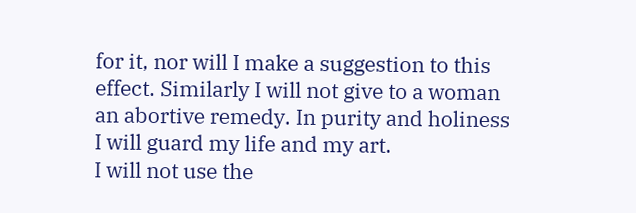for it, nor will I make a suggestion to this effect. Similarly I will not give to a woman an abortive remedy. In purity and holiness I will guard my life and my art.
I will not use the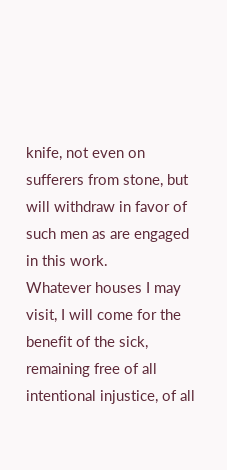knife, not even on sufferers from stone, but will withdraw in favor of such men as are engaged in this work.
Whatever houses I may visit, I will come for the benefit of the sick, remaining free of all intentional injustice, of all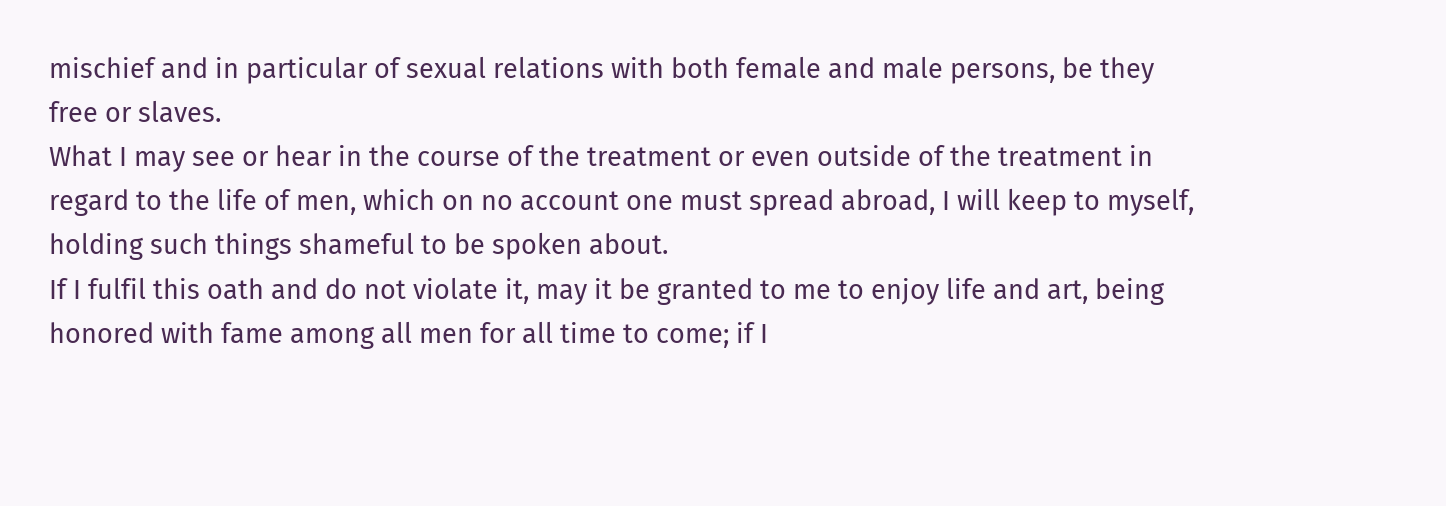mischief and in particular of sexual relations with both female and male persons, be they free or slaves.
What I may see or hear in the course of the treatment or even outside of the treatment in regard to the life of men, which on no account one must spread abroad, I will keep to myself, holding such things shameful to be spoken about.
If I fulfil this oath and do not violate it, may it be granted to me to enjoy life and art, being honored with fame among all men for all time to come; if I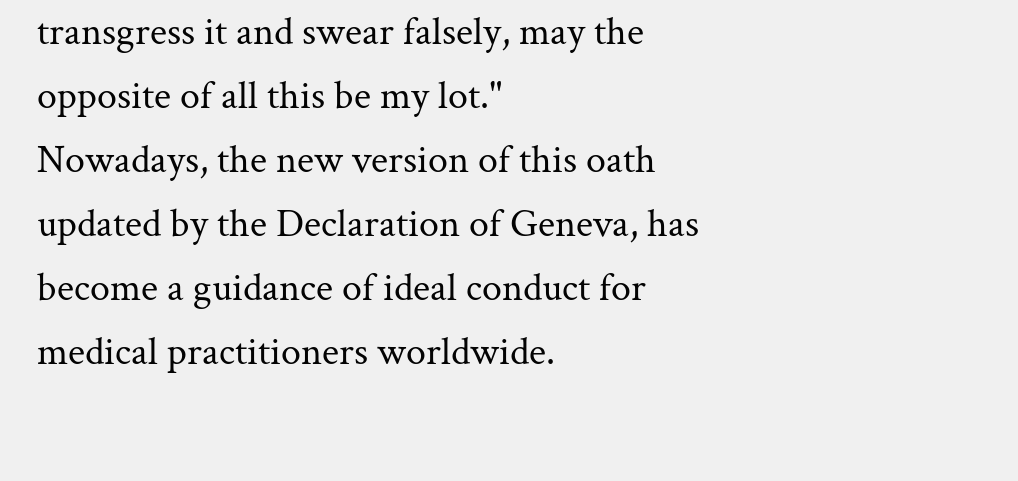transgress it and swear falsely, may the opposite of all this be my lot."
Nowadays, the new version of this oath updated by the Declaration of Geneva, has become a guidance of ideal conduct for medical practitioners worldwide.